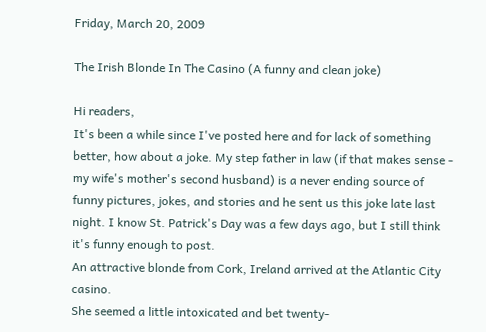Friday, March 20, 2009

The Irish Blonde In The Casino (A funny and clean joke)

Hi readers,
It's been a while since I've posted here and for lack of something better, how about a joke. My step father in law (if that makes sense - my wife's mother's second husband) is a never ending source of funny pictures, jokes, and stories and he sent us this joke late last night. I know St. Patrick's Day was a few days ago, but I still think it's funny enough to post.
An attractive blonde from Cork, Ireland arrived at the Atlantic City casino.
She seemed a little intoxicated and bet twenty-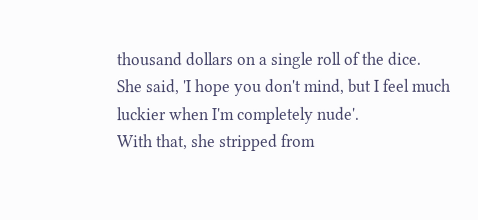thousand dollars on a single roll of the dice.
She said, 'I hope you don't mind, but I feel much luckier when I'm completely nude'.
With that, she stripped from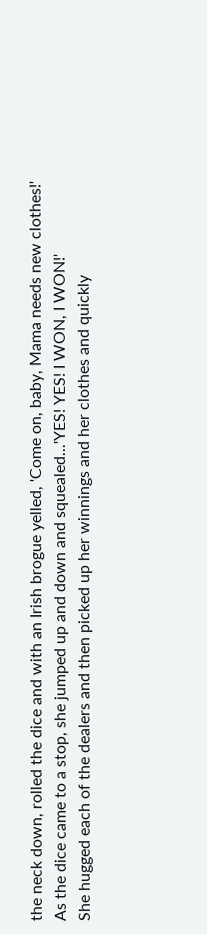the neck down, rolled the dice and with an Irish brogue yelled, 'Come on, baby, Mama needs new clothes!'
As the dice came to a stop, she jumped up and down and squealed...'YES! YES! I WON, I WON!'
She hugged each of the dealers and then picked up her winnings and her clothes and quickly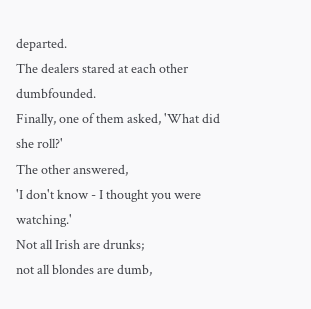departed.
The dealers stared at each other dumbfounded.
Finally, one of them asked, 'What did she roll?'
The other answered,
'I don't know - I thought you were watching.'
Not all Irish are drunks;
not all blondes are dumb,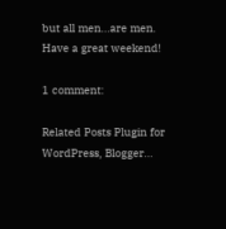but all men...are men.
Have a great weekend!

1 comment:

Related Posts Plugin for WordPress, Blogger...